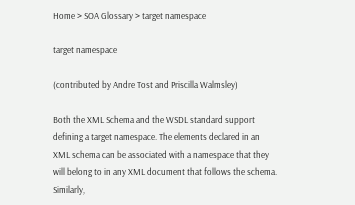Home > SOA Glossary > target namespace

target namespace

(contributed by Andre Tost and Priscilla Walmsley)

Both the XML Schema and the WSDL standard support defining a target namespace. The elements declared in an XML schema can be associated with a namespace that they will belong to in any XML document that follows the schema. Similarly,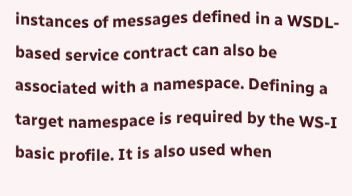instances of messages defined in a WSDL-based service contract can also be associated with a namespace. Defining a target namespace is required by the WS-I basic profile. It is also used when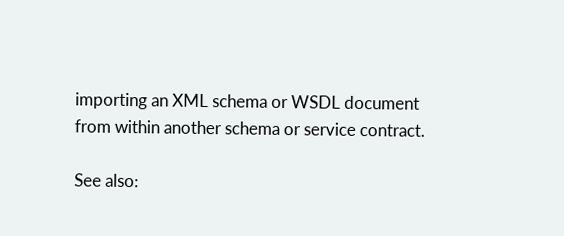importing an XML schema or WSDL document from within another schema or service contract.

See also: